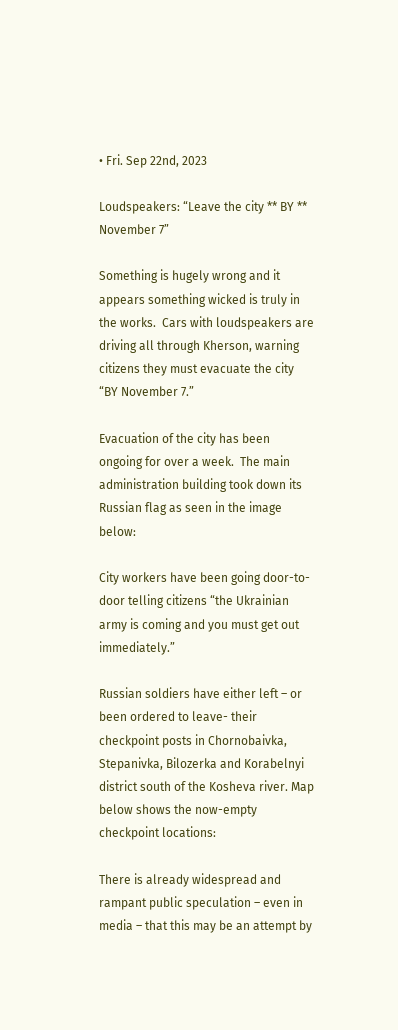• Fri. Sep 22nd, 2023

Loudspeakers: “Leave the city ** BY ** November 7”

Something is hugely wrong and it appears something wicked is truly in the works.  Cars with loudspeakers are driving all through Kherson, warning citizens they must evacuate the city “BY November 7.”

Evacuation of the city has been ongoing for over a week.  The main administration building took down its Russian flag as seen in the image below:

City workers have been going door-to-door telling citizens “the Ukrainian army is coming and you must get out immediately.”

Russian soldiers have either left – or been ordered to leave- their checkpoint posts in Chornobaivka, Stepanivka, Bilozerka and Korabelnyi district south of the Kosheva river. Map below shows the now-empty checkpoint locations:

There is already widespread and rampant public speculation – even in media – that this may be an attempt by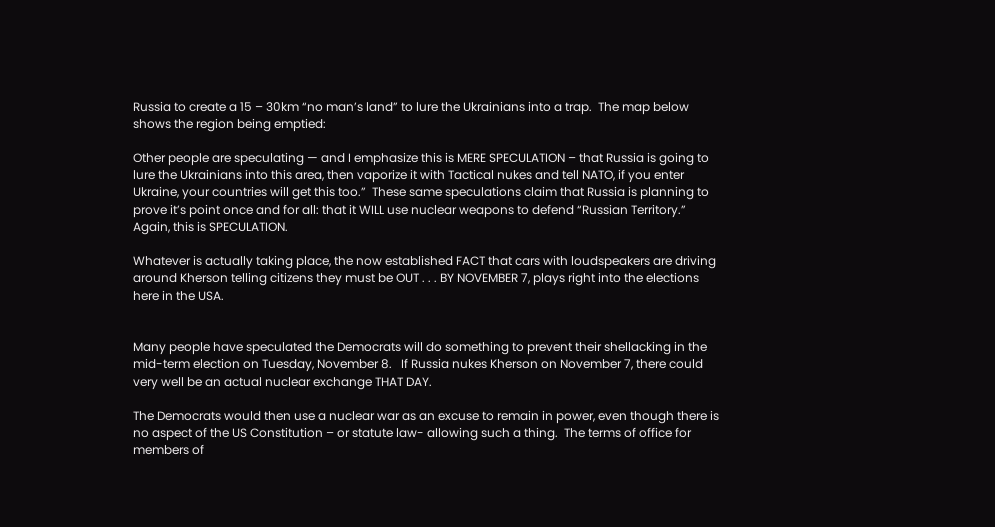Russia to create a 15 – 30km “no man’s land” to lure the Ukrainians into a trap.  The map below shows the region being emptied:

Other people are speculating — and I emphasize this is MERE SPECULATION – that Russia is going to lure the Ukrainians into this area, then vaporize it with Tactical nukes and tell NATO, if you enter Ukraine, your countries will get this too.”  These same speculations claim that Russia is planning to prove it’s point once and for all: that it WILL use nuclear weapons to defend “Russian Territory.”  Again, this is SPECULATION.

Whatever is actually taking place, the now established FACT that cars with loudspeakers are driving around Kherson telling citizens they must be OUT . . . BY NOVEMBER 7, plays right into the elections here in the USA.


Many people have speculated the Democrats will do something to prevent their shellacking in the mid-term election on Tuesday, November 8.   If Russia nukes Kherson on November 7, there could very well be an actual nuclear exchange THAT DAY.

The Democrats would then use a nuclear war as an excuse to remain in power, even though there is no aspect of the US Constitution – or statute law- allowing such a thing.  The terms of office for members of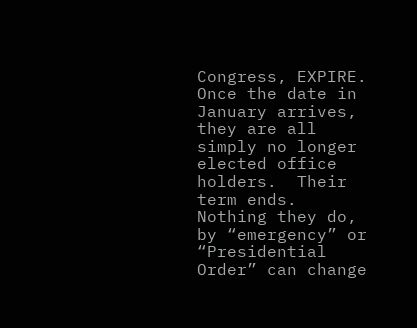Congress, EXPIRE.   Once the date in January arrives, they are all simply no longer elected office holders.  Their term ends.  Nothing they do, by “emergency” or “Presidential Order” can change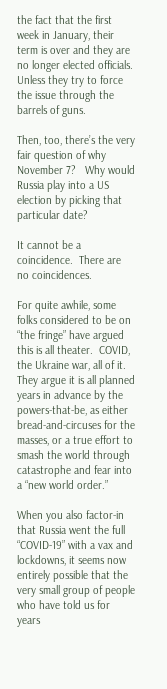the fact that the first week in January, their term is over and they are no longer elected officials.   Unless they try to force the issue through the barrels of guns.

Then, too, there’s the very fair question of why November 7?   Why would Russia play into a US election by picking that particular date?

It cannot be a coincidence.  There are no coincidences.

For quite awhile, some folks considered to be on “the fringe” have argued this is all theater.  COVID, the Ukraine war, all of it.   They argue it is all planned years in advance by the powers-that-be, as either bread-and-circuses for the masses, or a true effort to smash the world through catastrophe and fear into a “new world order.”

When you also factor-in that Russia went the full “COVID-19” with a vax and lockdowns, it seems now entirely possible that the very small group of people who have told us for years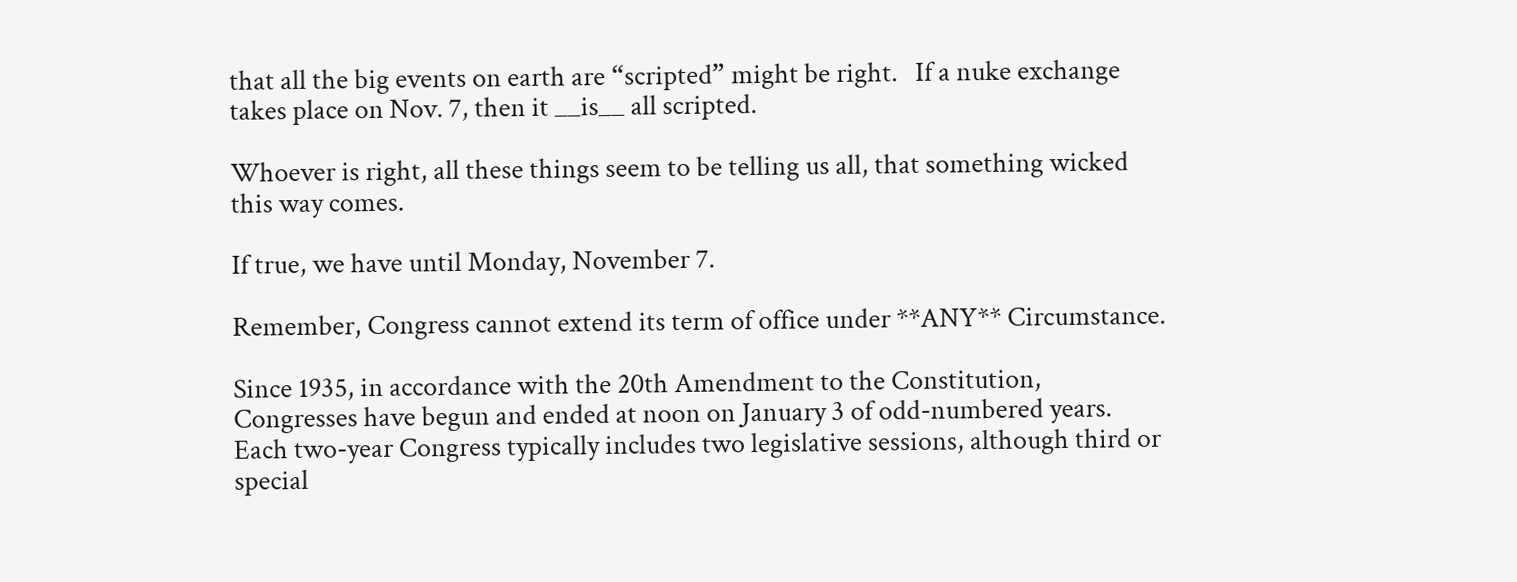that all the big events on earth are “scripted” might be right.   If a nuke exchange takes place on Nov. 7, then it __is__ all scripted.

Whoever is right, all these things seem to be telling us all, that something wicked this way comes.

If true, we have until Monday, November 7.

Remember, Congress cannot extend its term of office under **ANY** Circumstance.

Since 1935, in accordance with the 20th Amendment to the Constitution, Congresses have begun and ended at noon on January 3 of odd-numbered years. Each two-year Congress typically includes two legislative sessions, although third or special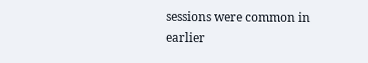sessions were common in earlier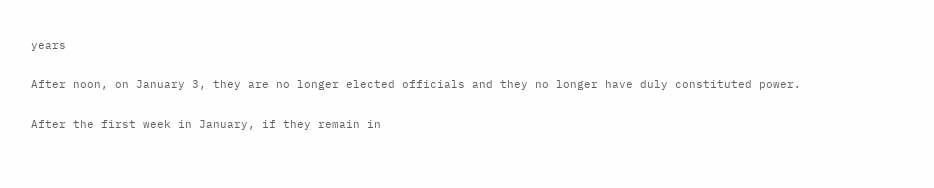years

After noon, on January 3, they are no longer elected officials and they no longer have duly constituted power.

After the first week in January, if they remain in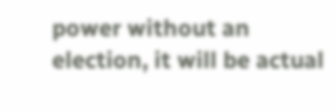power without an election, it will be actual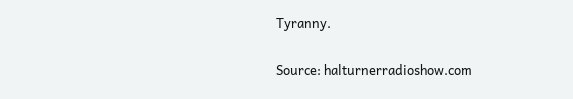Tyranny.

Source: halturnerradioshow.com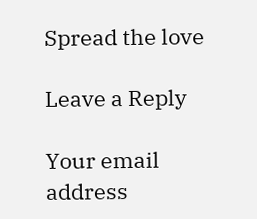Spread the love

Leave a Reply

Your email address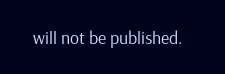will not be published.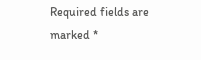Required fields are marked *